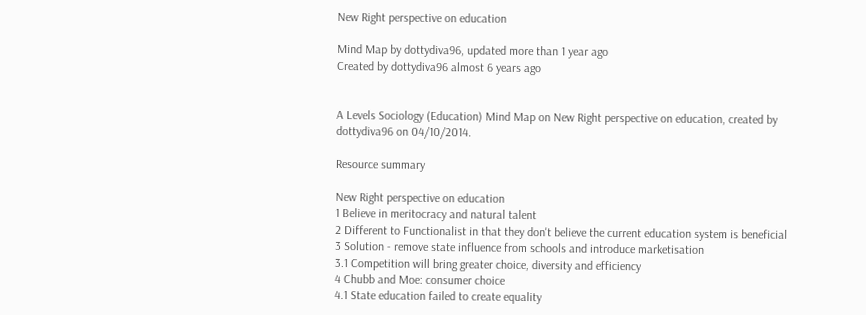New Right perspective on education

Mind Map by dottydiva96, updated more than 1 year ago
Created by dottydiva96 almost 6 years ago


A Levels Sociology (Education) Mind Map on New Right perspective on education, created by dottydiva96 on 04/10/2014.

Resource summary

New Right perspective on education
1 Believe in meritocracy and natural talent
2 Different to Functionalist in that they don't believe the current education system is beneficial
3 Solution - remove state influence from schools and introduce marketisation
3.1 Competition will bring greater choice, diversity and efficiency
4 Chubb and Moe: consumer choice
4.1 State education failed to create equality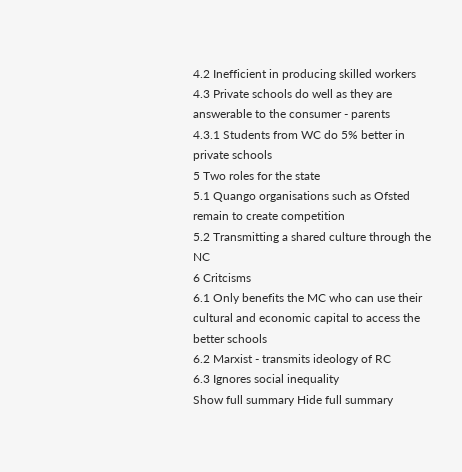4.2 Inefficient in producing skilled workers
4.3 Private schools do well as they are answerable to the consumer - parents
4.3.1 Students from WC do 5% better in private schools
5 Two roles for the state
5.1 Quango organisations such as Ofsted remain to create competition
5.2 Transmitting a shared culture through the NC
6 Critcisms
6.1 Only benefits the MC who can use their cultural and economic capital to access the better schools
6.2 Marxist - transmits ideology of RC
6.3 Ignores social inequality
Show full summary Hide full summary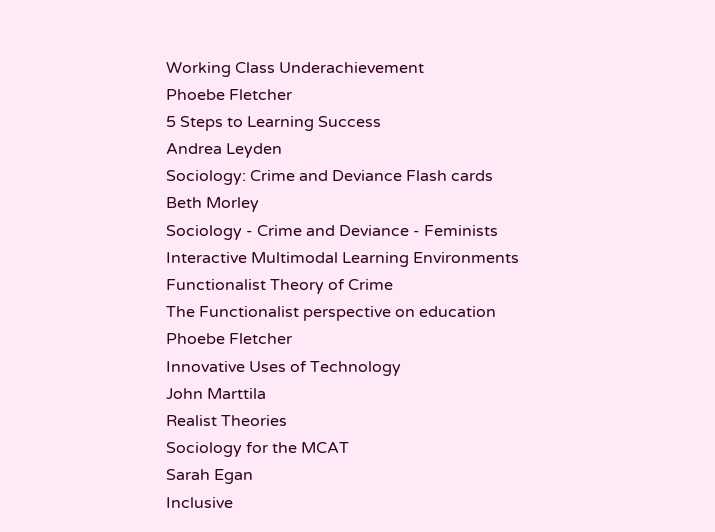Working Class Underachievement
Phoebe Fletcher
5 Steps to Learning Success
Andrea Leyden
Sociology: Crime and Deviance Flash cards
Beth Morley
Sociology - Crime and Deviance - Feminists
Interactive Multimodal Learning Environments
Functionalist Theory of Crime
The Functionalist perspective on education
Phoebe Fletcher
Innovative Uses of Technology
John Marttila
Realist Theories
Sociology for the MCAT
Sarah Egan
Inclusive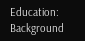Education: Background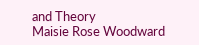and Theory
Maisie Rose Woodward